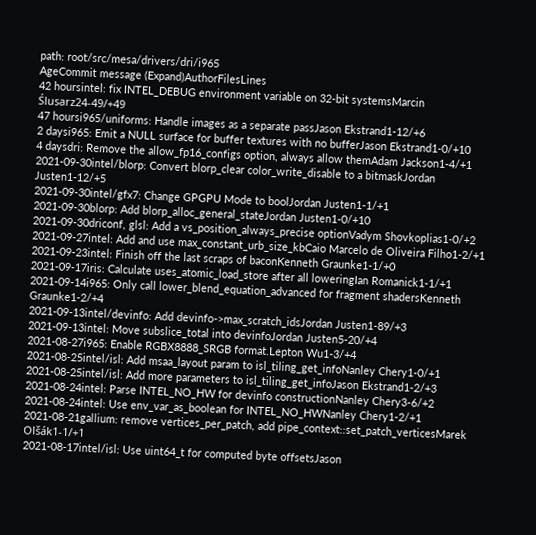path: root/src/mesa/drivers/dri/i965
AgeCommit message (Expand)AuthorFilesLines
42 hoursintel: fix INTEL_DEBUG environment variable on 32-bit systemsMarcin Ślusarz24-49/+49
47 hoursi965/uniforms: Handle images as a separate passJason Ekstrand1-12/+6
2 daysi965: Emit a NULL surface for buffer textures with no bufferJason Ekstrand1-0/+10
4 daysdri: Remove the allow_fp16_configs option, always allow themAdam Jackson1-4/+1
2021-09-30intel/blorp: Convert blorp_clear color_write_disable to a bitmaskJordan Justen1-12/+5
2021-09-30intel/gfx7: Change GPGPU Mode to boolJordan Justen1-1/+1
2021-09-30blorp: Add blorp_alloc_general_stateJordan Justen1-0/+10
2021-09-30driconf, glsl: Add a vs_position_always_precise optionVadym Shovkoplias1-0/+2
2021-09-27intel: Add and use max_constant_urb_size_kbCaio Marcelo de Oliveira Filho1-2/+1
2021-09-23intel: Finish off the last scraps of baconKenneth Graunke1-1/+0
2021-09-17iris: Calculate uses_atomic_load_store after all loweringIan Romanick1-1/+1
2021-09-14i965: Only call lower_blend_equation_advanced for fragment shadersKenneth Graunke1-2/+4
2021-09-13intel/devinfo: Add devinfo->max_scratch_idsJordan Justen1-89/+3
2021-09-13intel: Move subslice_total into devinfoJordan Justen5-20/+4
2021-08-27i965: Enable RGBX8888_SRGB format.Lepton Wu1-3/+4
2021-08-25intel/isl: Add msaa_layout param to isl_tiling_get_infoNanley Chery1-0/+1
2021-08-25intel/isl: Add more parameters to isl_tiling_get_infoJason Ekstrand1-2/+3
2021-08-24intel: Parse INTEL_NO_HW for devinfo constructionNanley Chery3-6/+2
2021-08-24intel: Use env_var_as_boolean for INTEL_NO_HWNanley Chery1-2/+1
2021-08-21gallium: remove vertices_per_patch, add pipe_context::set_patch_verticesMarek Olšák1-1/+1
2021-08-17intel/isl: Use uint64_t for computed byte offsetsJason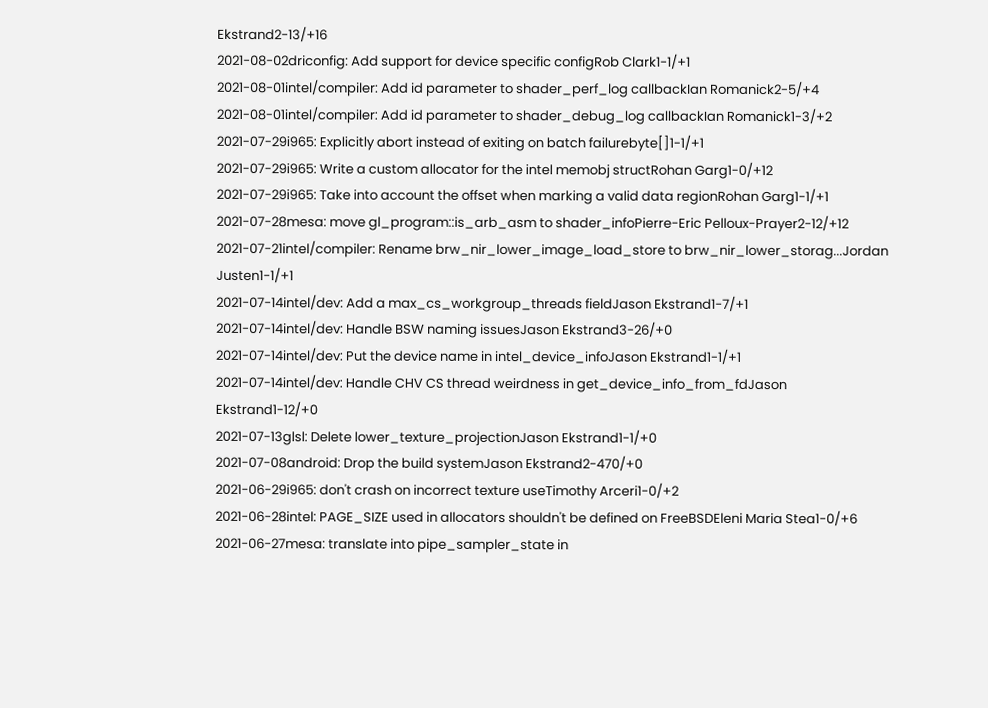Ekstrand2-13/+16
2021-08-02driconfig: Add support for device specific configRob Clark1-1/+1
2021-08-01intel/compiler: Add id parameter to shader_perf_log callbackIan Romanick2-5/+4
2021-08-01intel/compiler: Add id parameter to shader_debug_log callbackIan Romanick1-3/+2
2021-07-29i965: Explicitly abort instead of exiting on batch failurebyte[]1-1/+1
2021-07-29i965: Write a custom allocator for the intel memobj structRohan Garg1-0/+12
2021-07-29i965: Take into account the offset when marking a valid data regionRohan Garg1-1/+1
2021-07-28mesa: move gl_program::is_arb_asm to shader_infoPierre-Eric Pelloux-Prayer2-12/+12
2021-07-21intel/compiler: Rename brw_nir_lower_image_load_store to brw_nir_lower_storag...Jordan Justen1-1/+1
2021-07-14intel/dev: Add a max_cs_workgroup_threads fieldJason Ekstrand1-7/+1
2021-07-14intel/dev: Handle BSW naming issuesJason Ekstrand3-26/+0
2021-07-14intel/dev: Put the device name in intel_device_infoJason Ekstrand1-1/+1
2021-07-14intel/dev: Handle CHV CS thread weirdness in get_device_info_from_fdJason Ekstrand1-12/+0
2021-07-13glsl: Delete lower_texture_projectionJason Ekstrand1-1/+0
2021-07-08android: Drop the build systemJason Ekstrand2-470/+0
2021-06-29i965: don't crash on incorrect texture useTimothy Arceri1-0/+2
2021-06-28intel: PAGE_SIZE used in allocators shouldn't be defined on FreeBSDEleni Maria Stea1-0/+6
2021-06-27mesa: translate into pipe_sampler_state in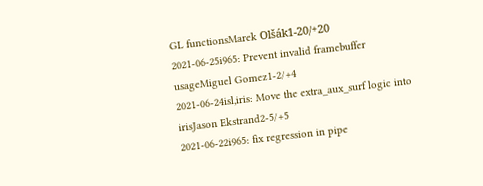GL functionsMarek Olšák1-20/+20
2021-06-25i965: Prevent invalid framebuffer usageMiguel Gomez1-2/+4
2021-06-24isl,iris: Move the extra_aux_surf logic into irisJason Ekstrand2-5/+5
2021-06-22i965: fix regression in pipe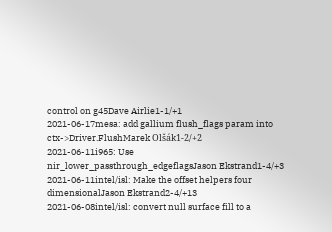control on g45Dave Airlie1-1/+1
2021-06-17mesa: add gallium flush_flags param into ctx->Driver.FlushMarek Olšák1-2/+2
2021-06-11i965: Use nir_lower_passthrough_edgeflagsJason Ekstrand1-4/+3
2021-06-11intel/isl: Make the offset helpers four dimensionalJason Ekstrand2-4/+13
2021-06-08intel/isl: convert null surface fill to a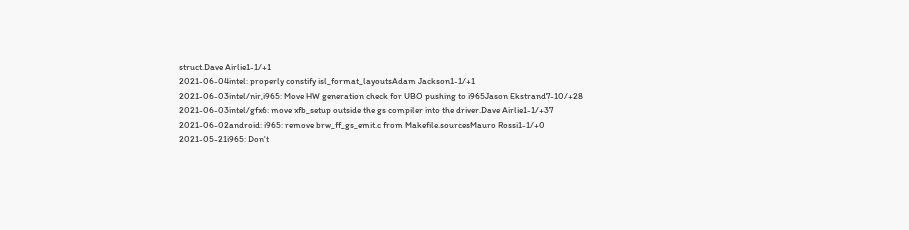struct.Dave Airlie1-1/+1
2021-06-04intel: properly constify isl_format_layoutsAdam Jackson1-1/+1
2021-06-03intel/nir,i965: Move HW generation check for UBO pushing to i965Jason Ekstrand7-10/+28
2021-06-03intel/gfx6: move xfb_setup outside the gs compiler into the driver.Dave Airlie1-1/+37
2021-06-02android: i965: remove brw_ff_gs_emit.c from Makefile.sourcesMauro Rossi1-1/+0
2021-05-21i965: Don't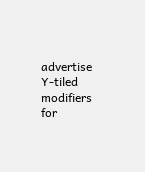advertise Y-tiled modifiers for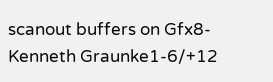scanout buffers on Gfx8-Kenneth Graunke1-6/+12